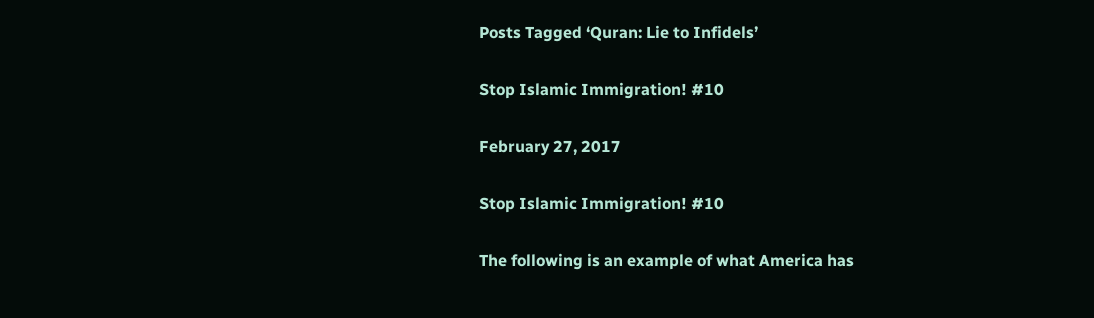Posts Tagged ‘Quran: Lie to Infidels’

Stop Islamic Immigration! #10

February 27, 2017

Stop Islamic Immigration! #10

The following is an example of what America has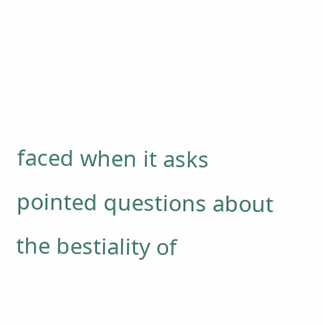faced when it asks pointed questions about the bestiality of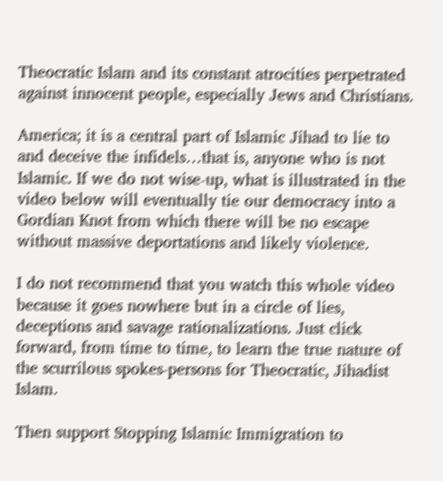Theocratic Islam and its constant atrocities perpetrated against innocent people, especially Jews and Christians.

America; it is a central part of Islamic Jihad to lie to and deceive the infidels…that is, anyone who is not Islamic. If we do not wise-up, what is illustrated in the video below will eventually tie our democracy into a Gordian Knot from which there will be no escape without massive deportations and likely violence.

I do not recommend that you watch this whole video because it goes nowhere but in a circle of lies, deceptions and savage rationalizations. Just click forward, from time to time, to learn the true nature of the scurrilous spokes-persons for Theocratic, Jihadist Islam.

Then support Stopping Islamic Immigration to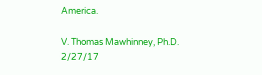America.

V. Thomas Mawhinney, Ph.D.    2/27/17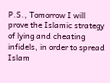P.S., Tomorrow I will prove the Islamic strategy of lying and cheating infidels, in order to spread Islam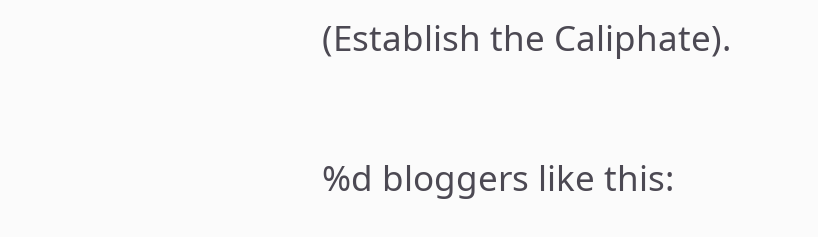(Establish the Caliphate).

%d bloggers like this: